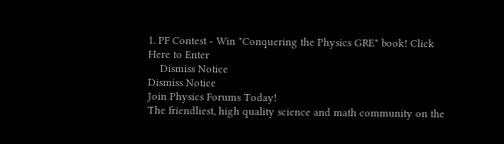1. PF Contest - Win "Conquering the Physics GRE" book! Click Here to Enter
    Dismiss Notice
Dismiss Notice
Join Physics Forums Today!
The friendliest, high quality science and math community on the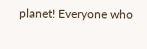planet! Everyone who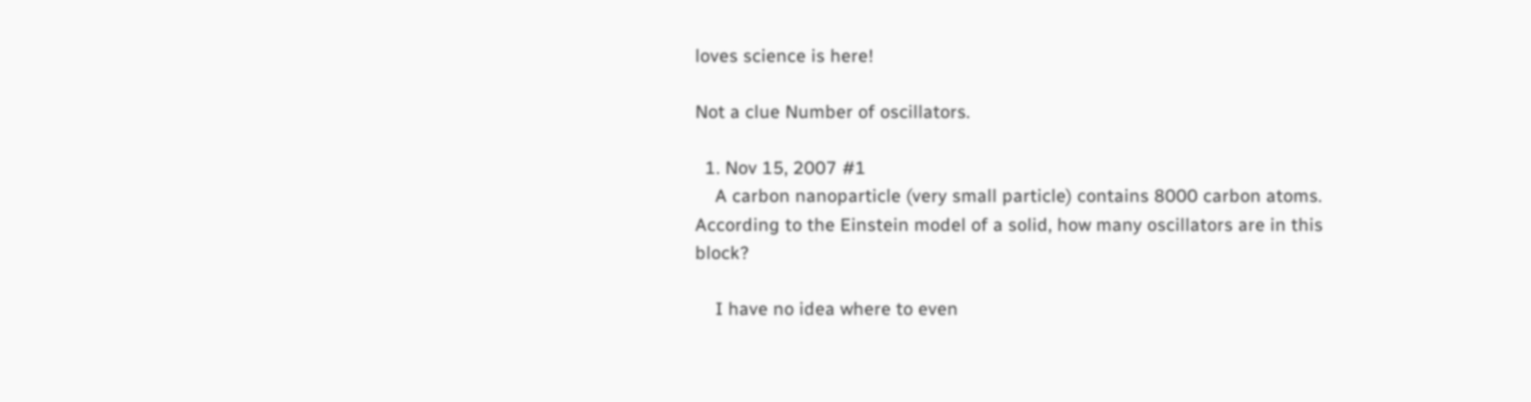loves science is here!

Not a clue Number of oscillators.

  1. Nov 15, 2007 #1
    A carbon nanoparticle (very small particle) contains 8000 carbon atoms. According to the Einstein model of a solid, how many oscillators are in this block?

    I have no idea where to even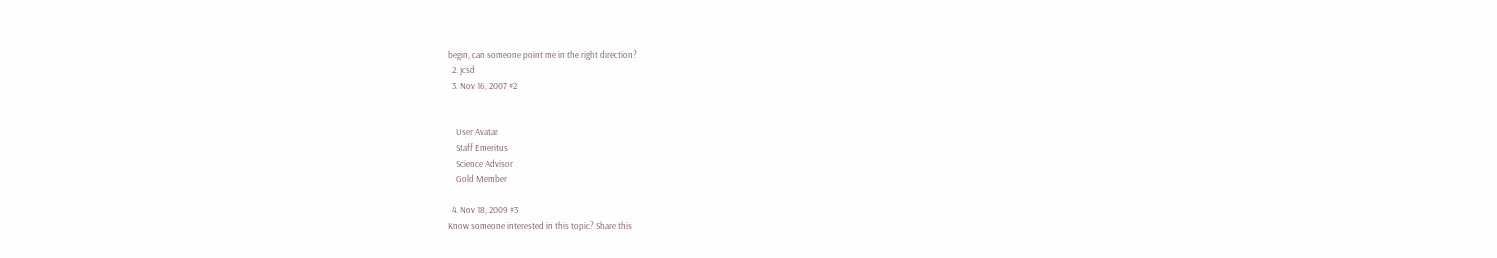begin, can someone point me in the right direction?
  2. jcsd
  3. Nov 16, 2007 #2


    User Avatar
    Staff Emeritus
    Science Advisor
    Gold Member

  4. Nov 18, 2009 #3
Know someone interested in this topic? Share this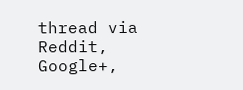thread via Reddit, Google+,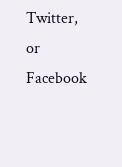Twitter, or Facebook